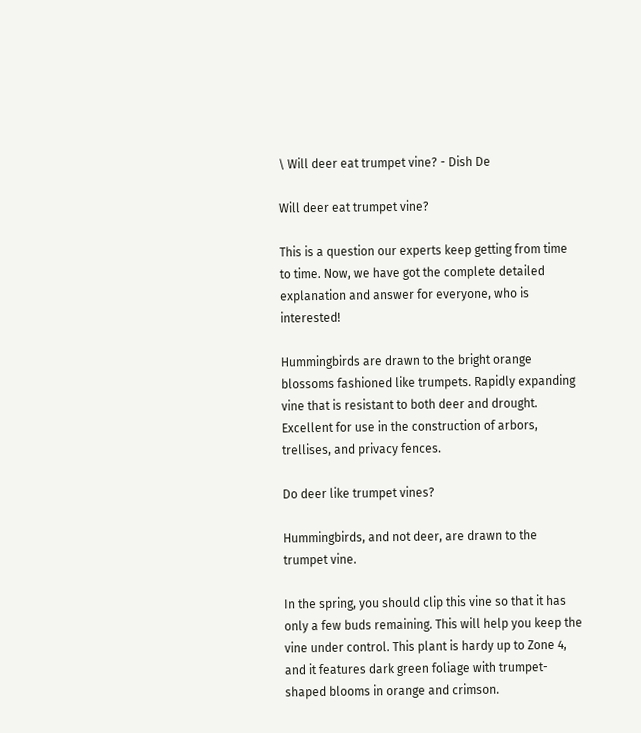\ Will deer eat trumpet vine? - Dish De

Will deer eat trumpet vine?

This is a question our experts keep getting from time to time. Now, we have got the complete detailed explanation and answer for everyone, who is interested!

Hummingbirds are drawn to the bright orange blossoms fashioned like trumpets. Rapidly expanding vine that is resistant to both deer and drought. Excellent for use in the construction of arbors, trellises, and privacy fences.

Do deer like trumpet vines?

Hummingbirds, and not deer, are drawn to the trumpet vine.

In the spring, you should clip this vine so that it has only a few buds remaining. This will help you keep the vine under control. This plant is hardy up to Zone 4, and it features dark green foliage with trumpet-shaped blooms in orange and crimson.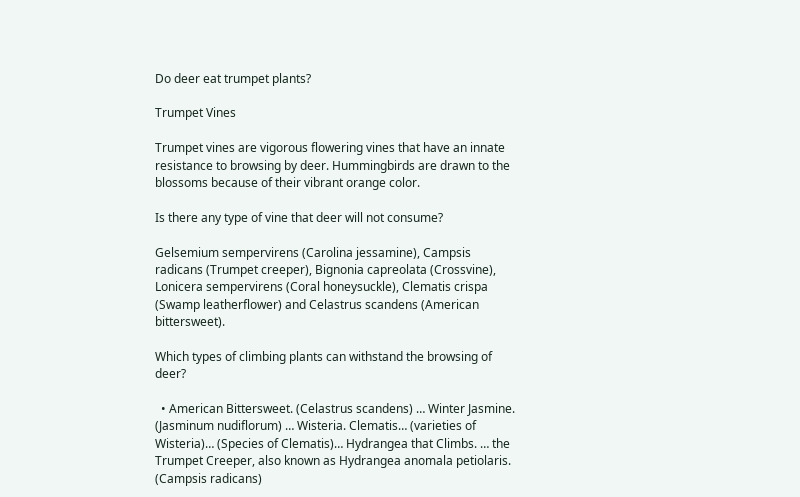Do deer eat trumpet plants?

Trumpet Vines

Trumpet vines are vigorous flowering vines that have an innate resistance to browsing by deer. Hummingbirds are drawn to the blossoms because of their vibrant orange color.

Is there any type of vine that deer will not consume?

Gelsemium sempervirens (Carolina jessamine), Campsis radicans (Trumpet creeper), Bignonia capreolata (Crossvine), Lonicera sempervirens (Coral honeysuckle), Clematis crispa (Swamp leatherflower) and Celastrus scandens (American bittersweet).

Which types of climbing plants can withstand the browsing of deer?

  • American Bittersweet. (Celastrus scandens) … Winter Jasmine. (Jasminum nudiflorum) … Wisteria. Clematis… (varieties of Wisteria)… (Species of Clematis)… Hydrangea that Climbs. … the Trumpet Creeper, also known as Hydrangea anomala petiolaris. (Campsis radicans)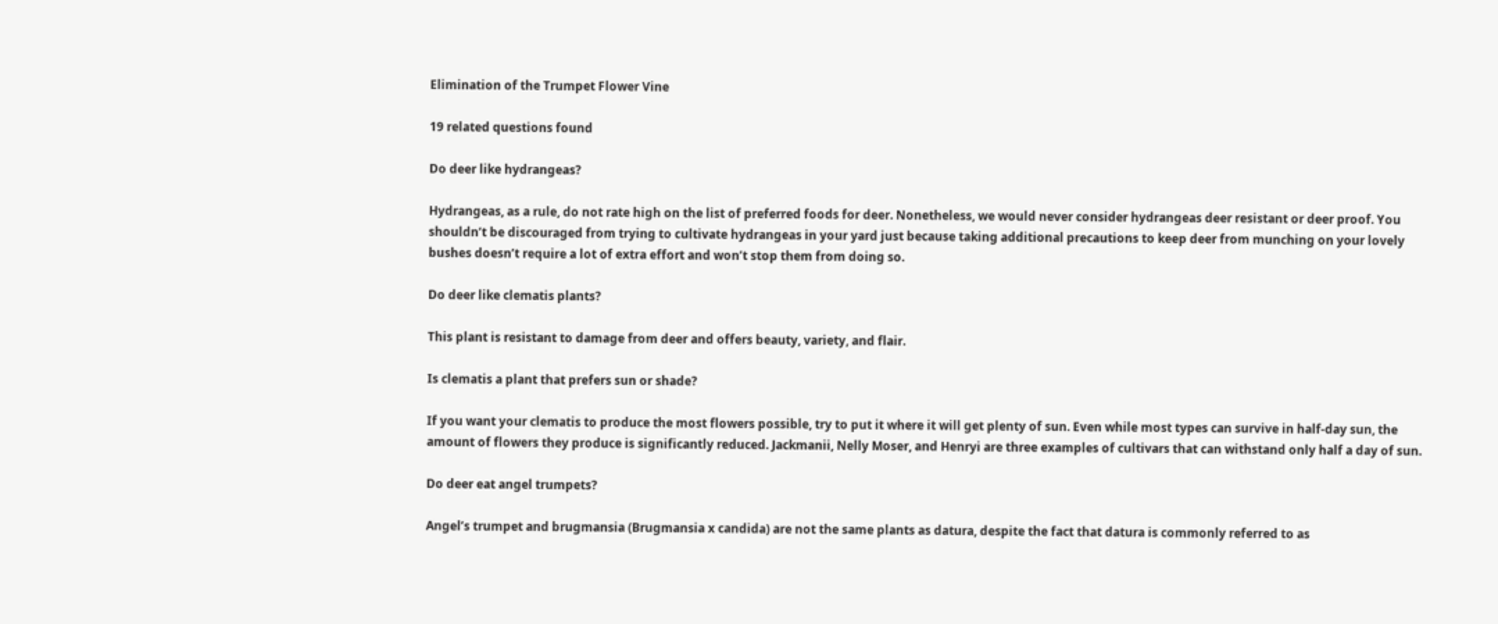Elimination of the Trumpet Flower Vine

19 related questions found

Do deer like hydrangeas?

Hydrangeas, as a rule, do not rate high on the list of preferred foods for deer. Nonetheless, we would never consider hydrangeas deer resistant or deer proof. You shouldn’t be discouraged from trying to cultivate hydrangeas in your yard just because taking additional precautions to keep deer from munching on your lovely bushes doesn’t require a lot of extra effort and won’t stop them from doing so.

Do deer like clematis plants?

This plant is resistant to damage from deer and offers beauty, variety, and flair.

Is clematis a plant that prefers sun or shade?

If you want your clematis to produce the most flowers possible, try to put it where it will get plenty of sun. Even while most types can survive in half-day sun, the amount of flowers they produce is significantly reduced. Jackmanii, Nelly Moser, and Henryi are three examples of cultivars that can withstand only half a day of sun.

Do deer eat angel trumpets?

Angel’s trumpet and brugmansia (Brugmansia x candida) are not the same plants as datura, despite the fact that datura is commonly referred to as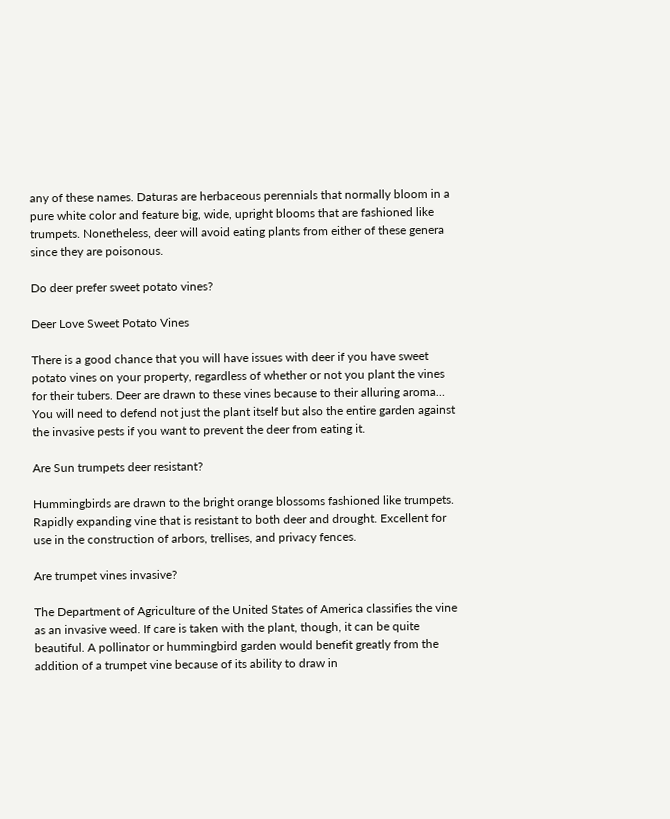any of these names. Daturas are herbaceous perennials that normally bloom in a pure white color and feature big, wide, upright blooms that are fashioned like trumpets. Nonetheless, deer will avoid eating plants from either of these genera since they are poisonous.

Do deer prefer sweet potato vines?

Deer Love Sweet Potato Vines

There is a good chance that you will have issues with deer if you have sweet potato vines on your property, regardless of whether or not you plant the vines for their tubers. Deer are drawn to these vines because to their alluring aroma… You will need to defend not just the plant itself but also the entire garden against the invasive pests if you want to prevent the deer from eating it.

Are Sun trumpets deer resistant?

Hummingbirds are drawn to the bright orange blossoms fashioned like trumpets. Rapidly expanding vine that is resistant to both deer and drought. Excellent for use in the construction of arbors, trellises, and privacy fences.

Are trumpet vines invasive?

The Department of Agriculture of the United States of America classifies the vine as an invasive weed. If care is taken with the plant, though, it can be quite beautiful. A pollinator or hummingbird garden would benefit greatly from the addition of a trumpet vine because of its ability to draw in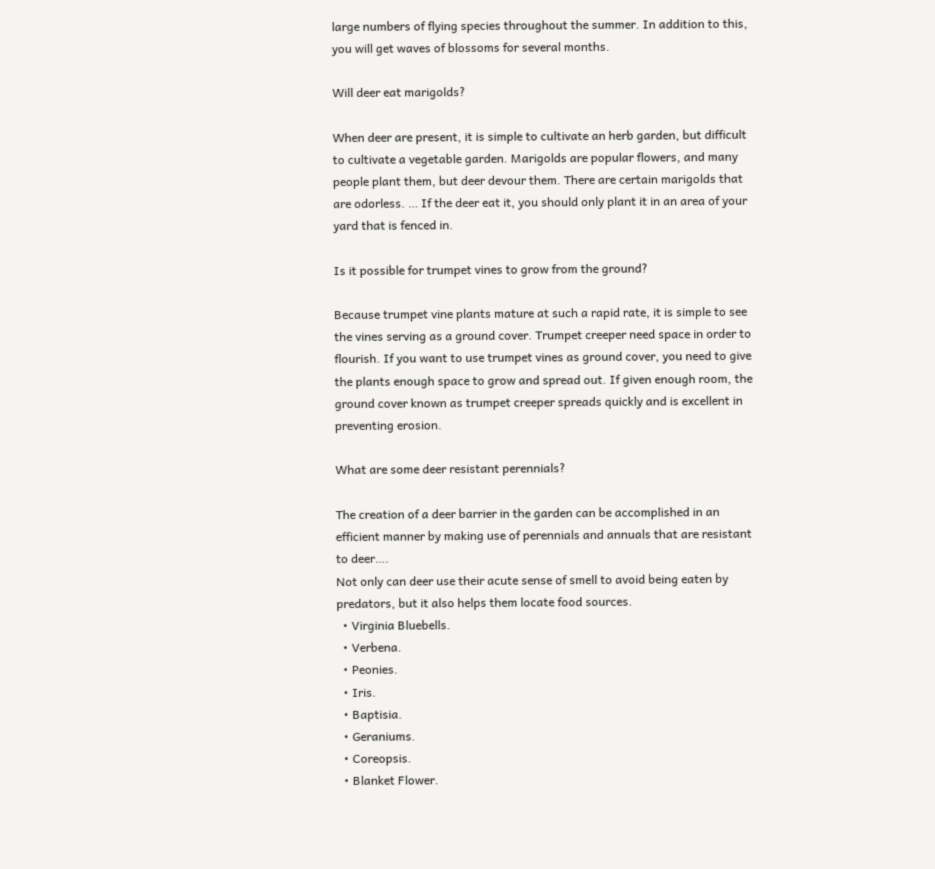large numbers of flying species throughout the summer. In addition to this, you will get waves of blossoms for several months.

Will deer eat marigolds?

When deer are present, it is simple to cultivate an herb garden, but difficult to cultivate a vegetable garden. Marigolds are popular flowers, and many people plant them, but deer devour them. There are certain marigolds that are odorless. … If the deer eat it, you should only plant it in an area of your yard that is fenced in.

Is it possible for trumpet vines to grow from the ground?

Because trumpet vine plants mature at such a rapid rate, it is simple to see the vines serving as a ground cover. Trumpet creeper need space in order to flourish. If you want to use trumpet vines as ground cover, you need to give the plants enough space to grow and spread out. If given enough room, the ground cover known as trumpet creeper spreads quickly and is excellent in preventing erosion.

What are some deer resistant perennials?

The creation of a deer barrier in the garden can be accomplished in an efficient manner by making use of perennials and annuals that are resistant to deer….
Not only can deer use their acute sense of smell to avoid being eaten by predators, but it also helps them locate food sources.
  • Virginia Bluebells.
  • Verbena.
  • Peonies.
  • Iris.
  • Baptisia.
  • Geraniums.
  • Coreopsis.
  • Blanket Flower.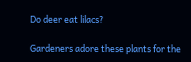Do deer eat lilacs?

Gardeners adore these plants for the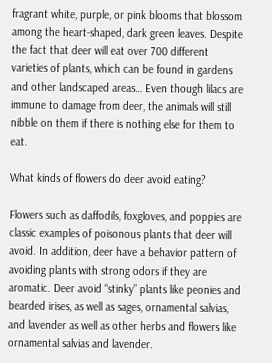fragrant white, purple, or pink blooms that blossom among the heart-shaped, dark green leaves. Despite the fact that deer will eat over 700 different varieties of plants, which can be found in gardens and other landscaped areas… Even though lilacs are immune to damage from deer, the animals will still nibble on them if there is nothing else for them to eat.

What kinds of flowers do deer avoid eating?

Flowers such as daffodils, foxgloves, and poppies are classic examples of poisonous plants that deer will avoid. In addition, deer have a behavior pattern of avoiding plants with strong odors if they are aromatic. Deer avoid “stinky” plants like peonies and bearded irises, as well as sages, ornamental salvias, and lavender as well as other herbs and flowers like ornamental salvias and lavender.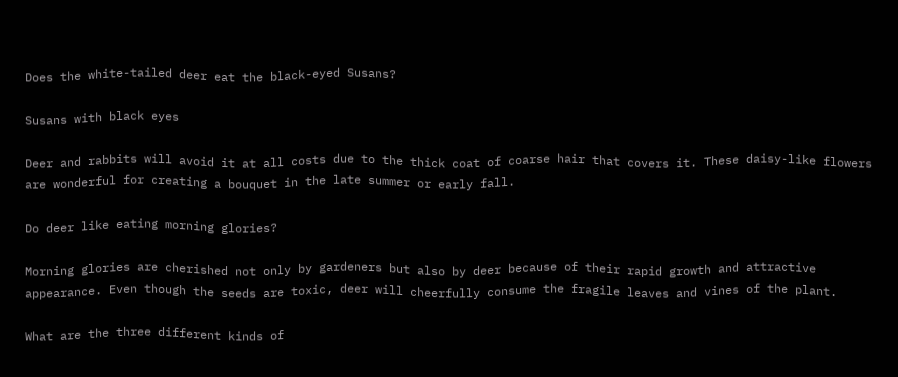Does the white-tailed deer eat the black-eyed Susans?

Susans with black eyes

Deer and rabbits will avoid it at all costs due to the thick coat of coarse hair that covers it. These daisy-like flowers are wonderful for creating a bouquet in the late summer or early fall.

Do deer like eating morning glories?

Morning glories are cherished not only by gardeners but also by deer because of their rapid growth and attractive appearance. Even though the seeds are toxic, deer will cheerfully consume the fragile leaves and vines of the plant.

What are the three different kinds of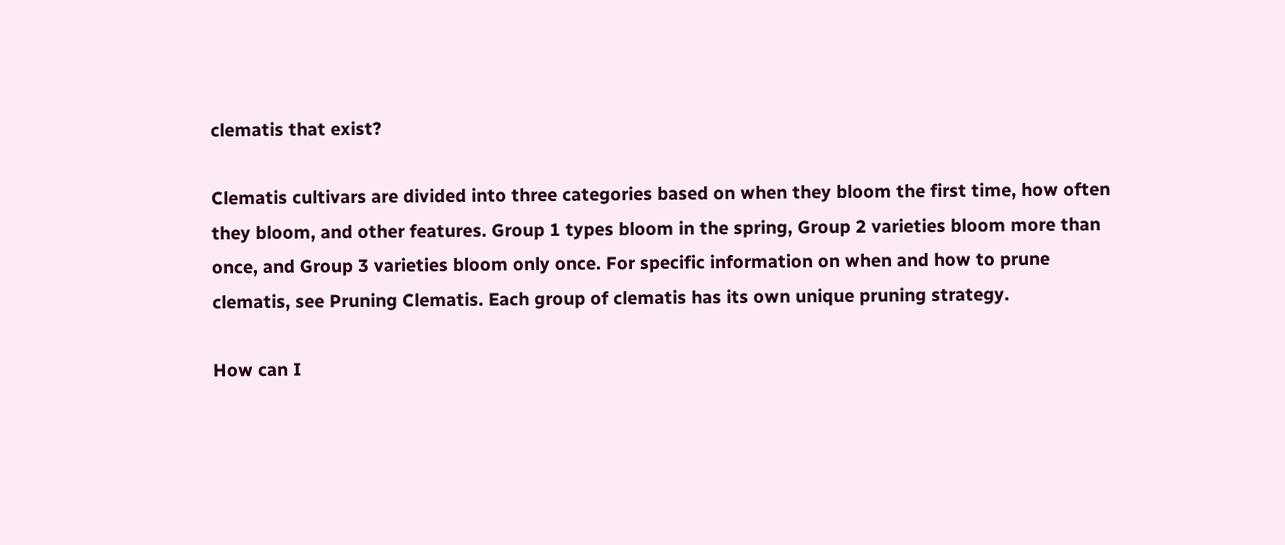clematis that exist?

Clematis cultivars are divided into three categories based on when they bloom the first time, how often they bloom, and other features. Group 1 types bloom in the spring, Group 2 varieties bloom more than once, and Group 3 varieties bloom only once. For specific information on when and how to prune clematis, see Pruning Clematis. Each group of clematis has its own unique pruning strategy.

How can I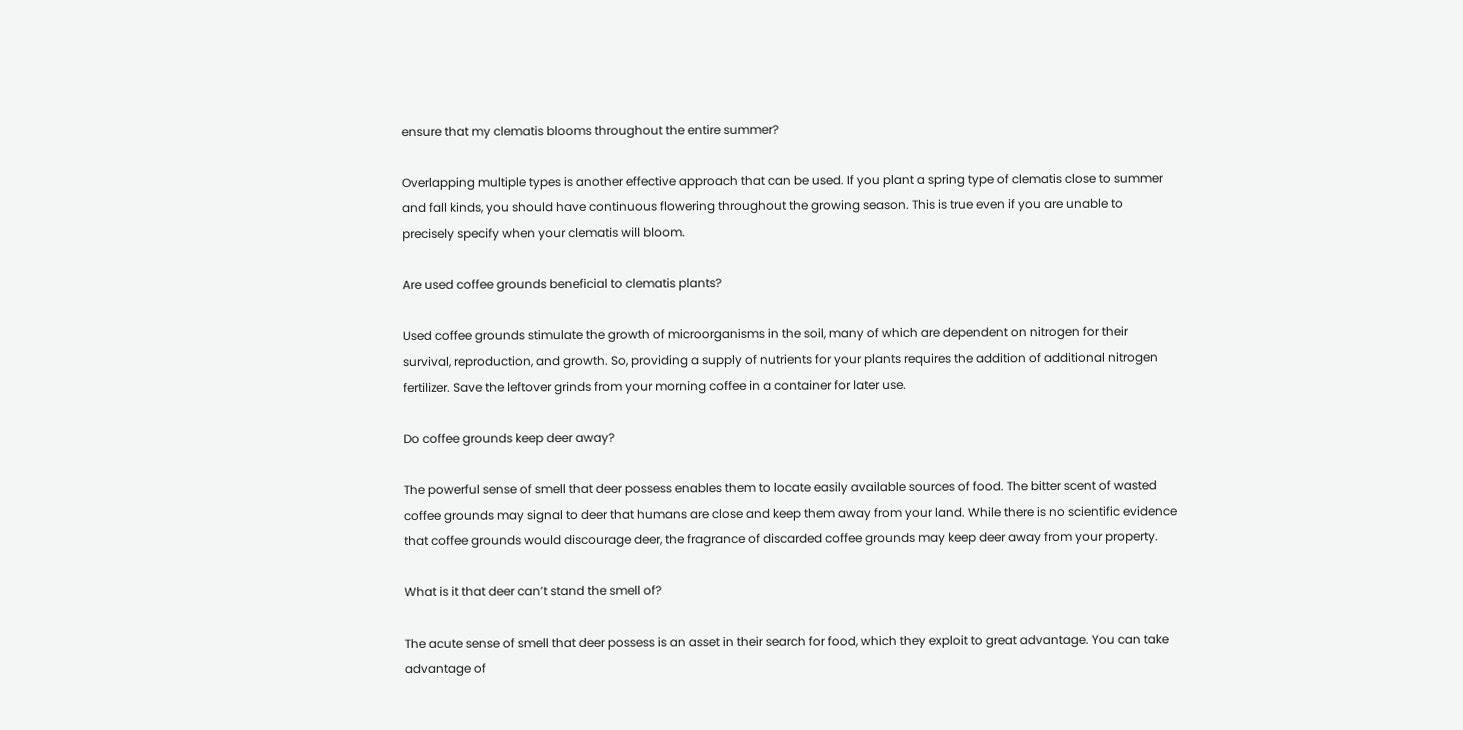ensure that my clematis blooms throughout the entire summer?

Overlapping multiple types is another effective approach that can be used. If you plant a spring type of clematis close to summer and fall kinds, you should have continuous flowering throughout the growing season. This is true even if you are unable to precisely specify when your clematis will bloom.

Are used coffee grounds beneficial to clematis plants?

Used coffee grounds stimulate the growth of microorganisms in the soil, many of which are dependent on nitrogen for their survival, reproduction, and growth. So, providing a supply of nutrients for your plants requires the addition of additional nitrogen fertilizer. Save the leftover grinds from your morning coffee in a container for later use.

Do coffee grounds keep deer away?

The powerful sense of smell that deer possess enables them to locate easily available sources of food. The bitter scent of wasted coffee grounds may signal to deer that humans are close and keep them away from your land. While there is no scientific evidence that coffee grounds would discourage deer, the fragrance of discarded coffee grounds may keep deer away from your property.

What is it that deer can’t stand the smell of?

The acute sense of smell that deer possess is an asset in their search for food, which they exploit to great advantage. You can take advantage of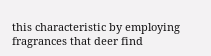this characteristic by employing fragrances that deer find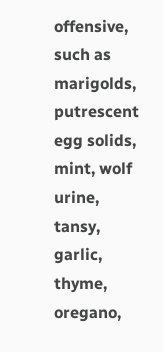offensive, such as marigolds, putrescent egg solids, mint, wolf urine, tansy, garlic, thyme, oregano,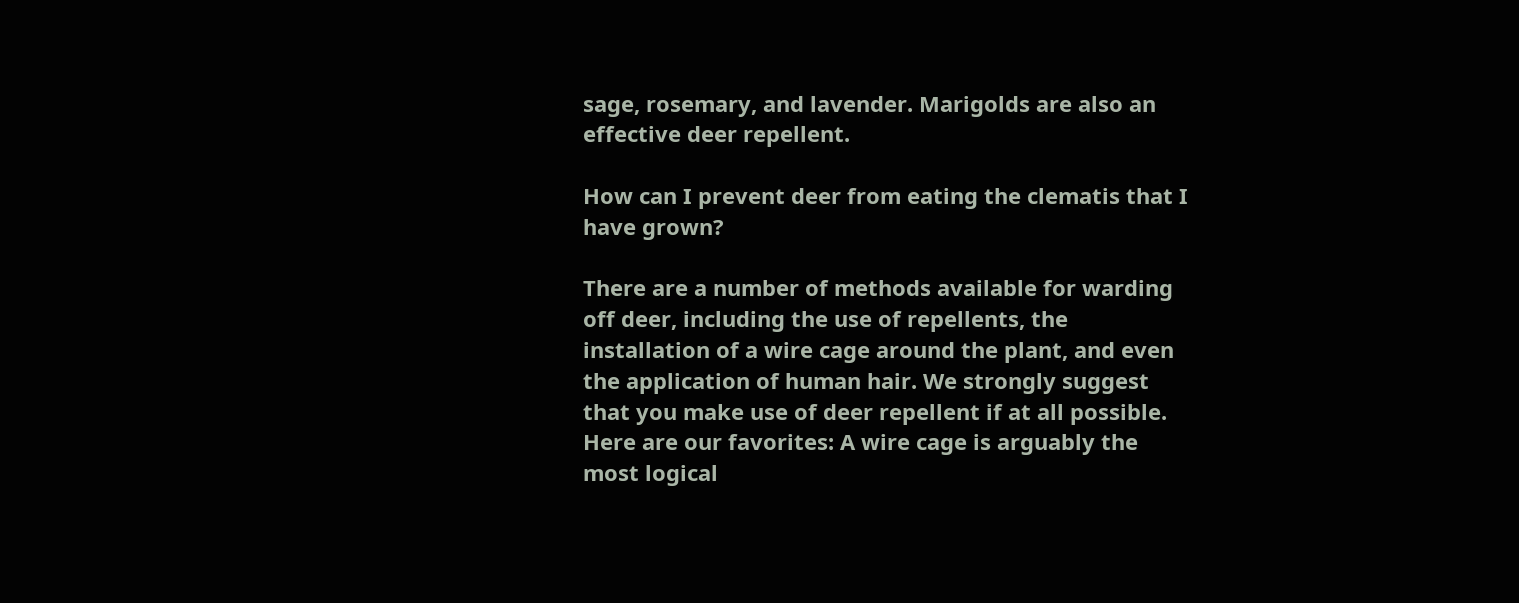sage, rosemary, and lavender. Marigolds are also an effective deer repellent.

How can I prevent deer from eating the clematis that I have grown?

There are a number of methods available for warding off deer, including the use of repellents, the installation of a wire cage around the plant, and even the application of human hair. We strongly suggest that you make use of deer repellent if at all possible. Here are our favorites: A wire cage is arguably the most logical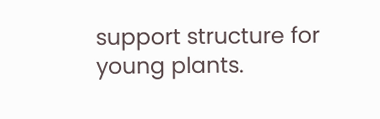support structure for young plants.